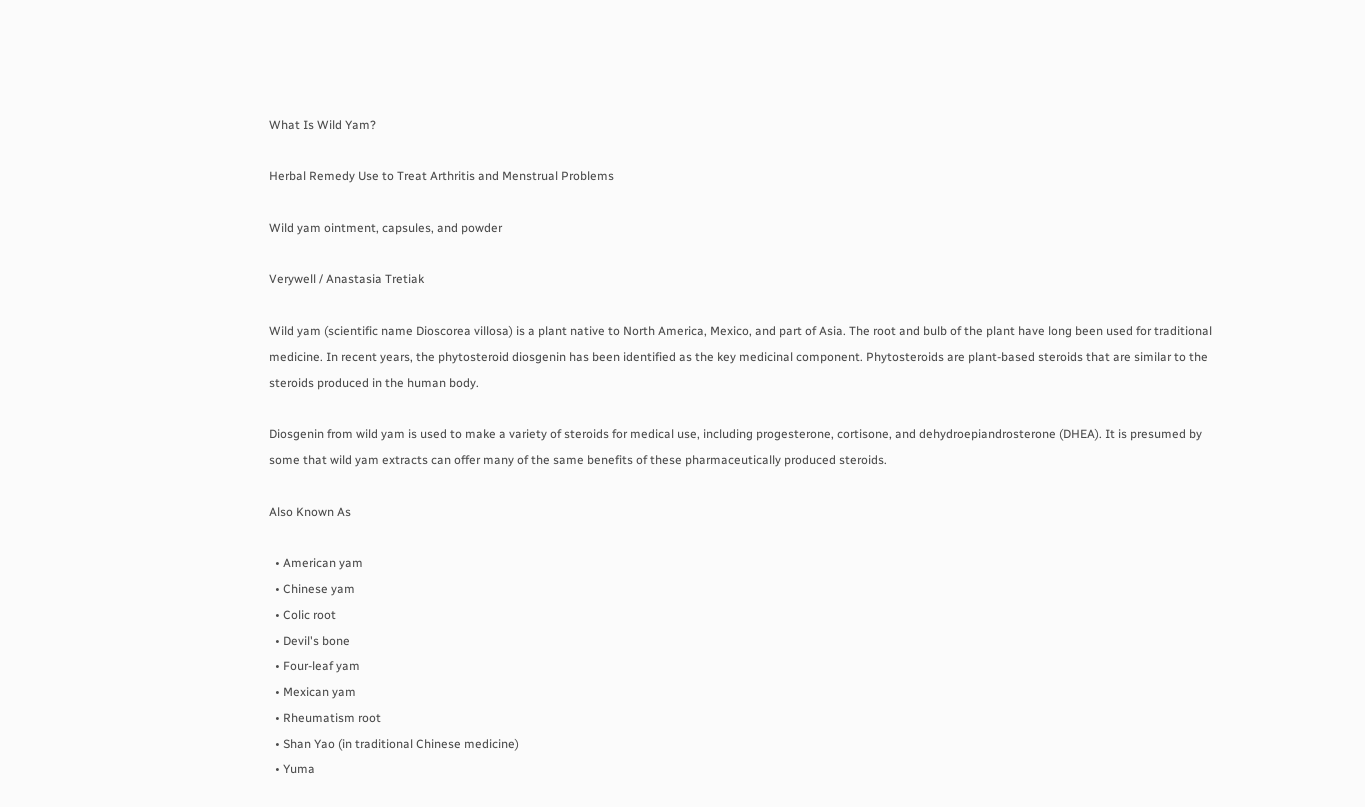What Is Wild Yam?

Herbal Remedy Use to Treat Arthritis and Menstrual Problems

Wild yam ointment, capsules, and powder

Verywell / Anastasia Tretiak

Wild yam (scientific name Dioscorea villosa) is a plant native to North America, Mexico, and part of Asia. The root and bulb of the plant have long been used for traditional medicine. In recent years, the phytosteroid diosgenin has been identified as the key medicinal component. Phytosteroids are plant-based steroids that are similar to the steroids produced in the human body.

Diosgenin from wild yam is used to make a variety of steroids for medical use, including progesterone, cortisone, and dehydroepiandrosterone (DHEA). It is presumed by some that wild yam extracts can offer many of the same benefits of these pharmaceutically produced steroids.

Also Known As

  • American yam
  • Chinese yam
  • Colic root
  • Devil's bone
  • Four-leaf yam
  • Mexican yam
  • Rheumatism root
  • Shan Yao (in traditional Chinese medicine)
  • Yuma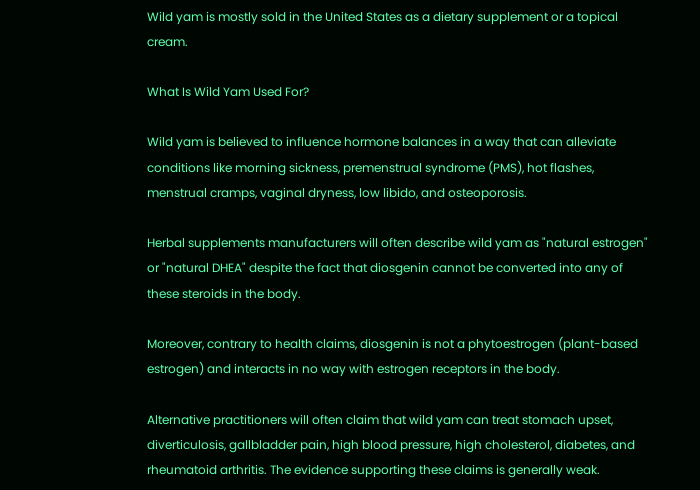Wild yam is mostly sold in the United States as a dietary supplement or a topical cream.

What Is Wild Yam Used For?

Wild yam is believed to influence hormone balances in a way that can alleviate conditions like morning sickness, premenstrual syndrome (PMS), hot flashes, menstrual cramps, vaginal dryness, low libido, and osteoporosis.

Herbal supplements manufacturers will often describe wild yam as "natural estrogen" or "natural DHEA" despite the fact that diosgenin cannot be converted into any of these steroids in the body.

Moreover, contrary to health claims, diosgenin is not a phytoestrogen (plant-based estrogen) and interacts in no way with estrogen receptors in the body.

Alternative practitioners will often claim that wild yam can treat stomach upset, diverticulosis, gallbladder pain, high blood pressure, high cholesterol, diabetes, and rheumatoid arthritis. The evidence supporting these claims is generally weak.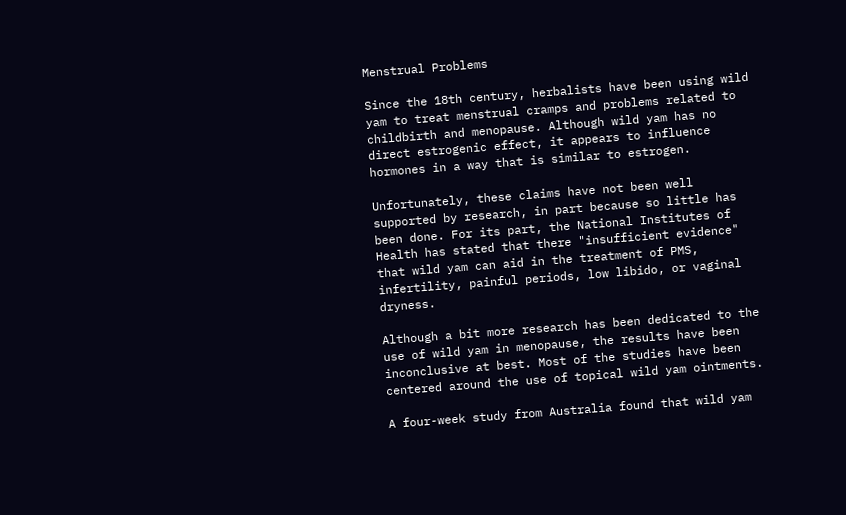Menstrual Problems

Since the 18th century, herbalists have been using wild yam to treat menstrual cramps and problems related to childbirth and menopause. Although wild yam has no direct estrogenic effect, it appears to influence hormones in a way that is similar to estrogen.

Unfortunately, these claims have not been well supported by research, in part because so little has been done. For its part, the National Institutes of Health has stated that there "insufficient evidence" that wild yam can aid in the treatment of PMS, infertility, painful periods, low libido, or vaginal dryness.

Although a bit more research has been dedicated to the use of wild yam in menopause, the results have been inconclusive at best. Most of the studies have been centered around the use of topical wild yam ointments.

A four-week study from Australia found that wild yam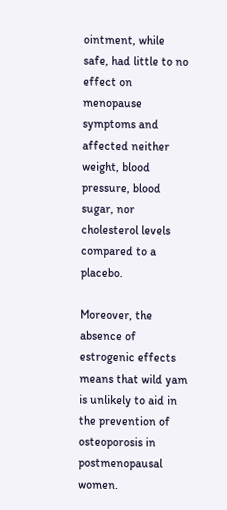ointment, while safe, had little to no effect on menopause symptoms and affected neither weight, blood pressure, blood sugar, nor cholesterol levels compared to a placebo.

Moreover, the absence of estrogenic effects means that wild yam is unlikely to aid in the prevention of osteoporosis in postmenopausal women.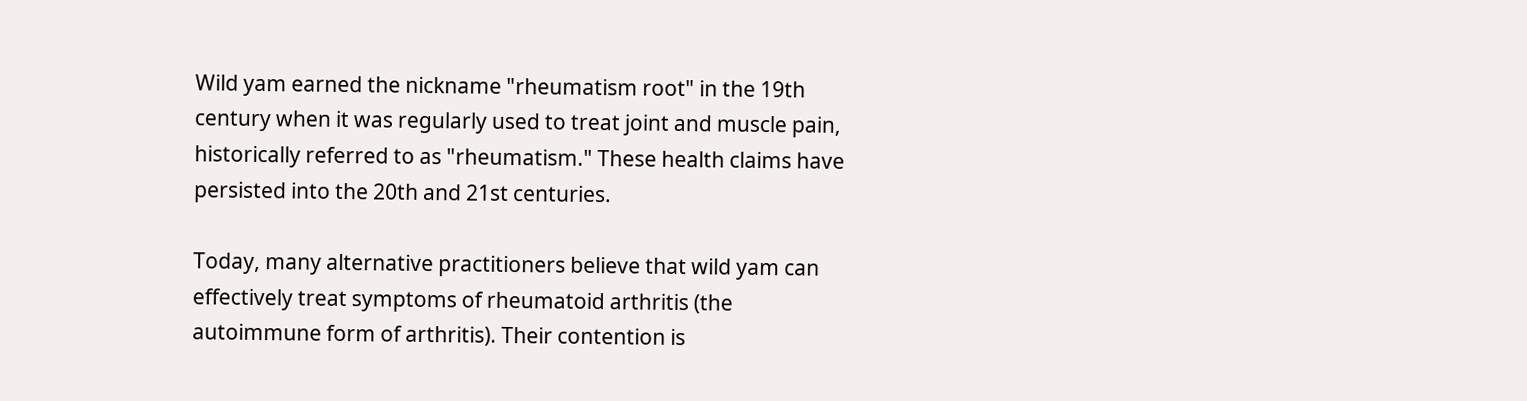Wild yam earned the nickname "rheumatism root" in the 19th century when it was regularly used to treat joint and muscle pain, historically referred to as "rheumatism." These health claims have persisted into the 20th and 21st centuries.

Today, many alternative practitioners believe that wild yam can effectively treat symptoms of rheumatoid arthritis (the autoimmune form of arthritis). Their contention is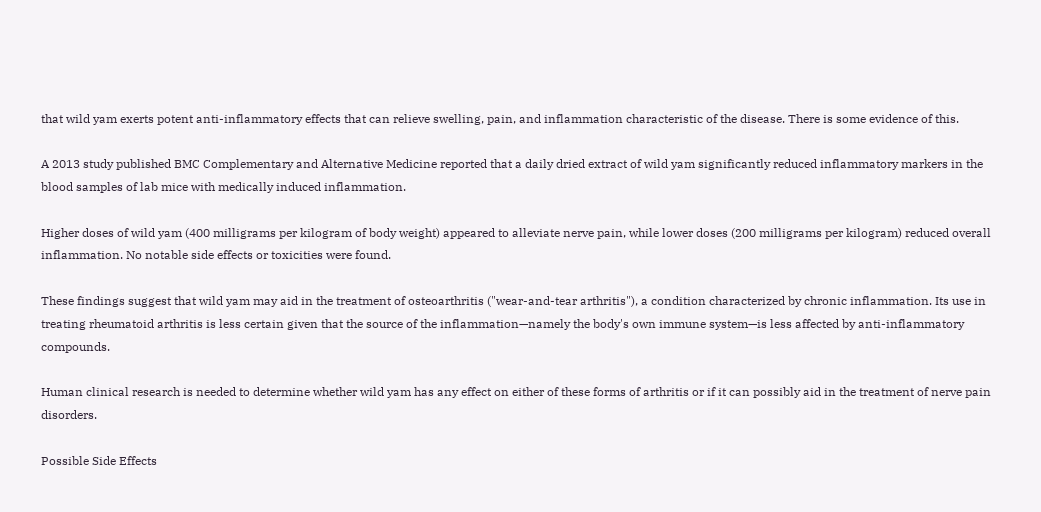that wild yam exerts potent anti-inflammatory effects that can relieve swelling, pain, and inflammation characteristic of the disease. There is some evidence of this.

A 2013 study published BMC Complementary and Alternative Medicine reported that a daily dried extract of wild yam significantly reduced inflammatory markers in the blood samples of lab mice with medically induced inflammation.

Higher doses of wild yam (400 milligrams per kilogram of body weight) appeared to alleviate nerve pain, while lower doses (200 milligrams per kilogram) reduced overall inflammation. No notable side effects or toxicities were found.

These findings suggest that wild yam may aid in the treatment of osteoarthritis ("wear-and-tear arthritis"), a condition characterized by chronic inflammation. Its use in treating rheumatoid arthritis is less certain given that the source of the inflammation—namely the body's own immune system—is less affected by anti-inflammatory compounds.

Human clinical research is needed to determine whether wild yam has any effect on either of these forms of arthritis or if it can possibly aid in the treatment of nerve pain disorders.

Possible Side Effects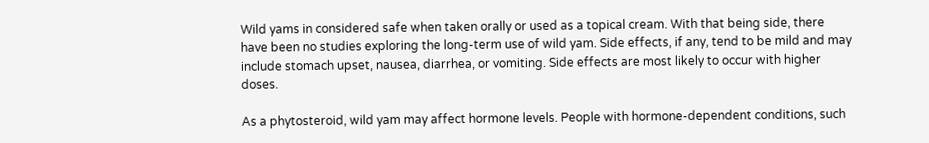Wild yams in considered safe when taken orally or used as a topical cream. With that being side, there have been no studies exploring the long-term use of wild yam. Side effects, if any, tend to be mild and may include stomach upset, nausea, diarrhea, or vomiting. Side effects are most likely to occur with higher doses.

As a phytosteroid, wild yam may affect hormone levels. People with hormone-dependent conditions, such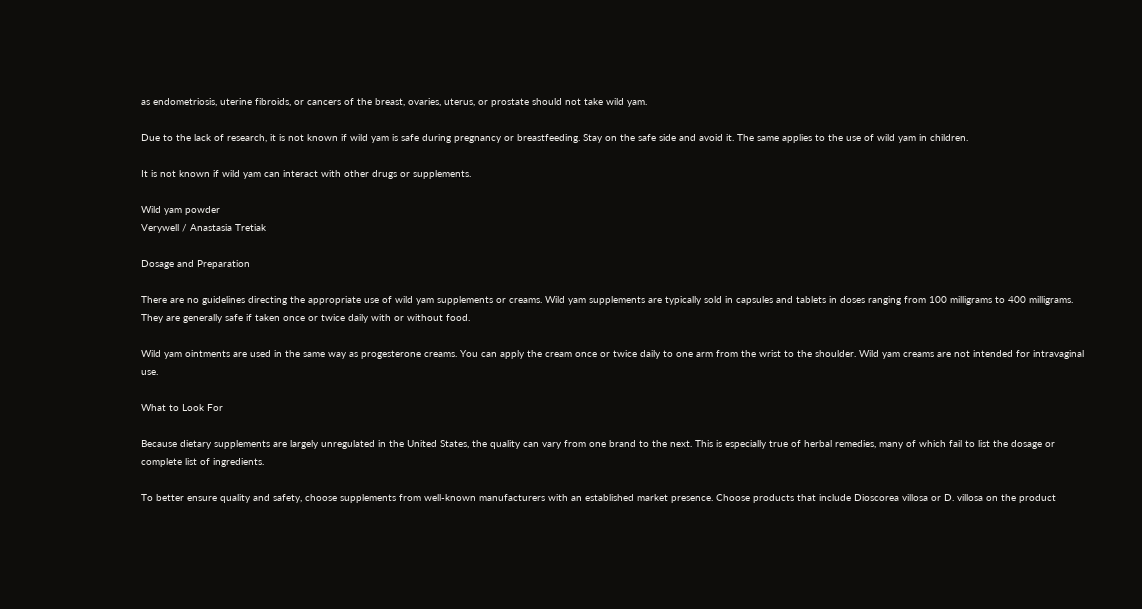as endometriosis, uterine fibroids, or cancers of the breast, ovaries, uterus, or prostate should not take wild yam.

Due to the lack of research, it is not known if wild yam is safe during pregnancy or breastfeeding. Stay on the safe side and avoid it. The same applies to the use of wild yam in children.

It is not known if wild yam can interact with other drugs or supplements.

Wild yam powder
Verywell / Anastasia Tretiak

Dosage and Preparation

There are no guidelines directing the appropriate use of wild yam supplements or creams. Wild yam supplements are typically sold in capsules and tablets in doses ranging from 100 milligrams to 400 milligrams. They are generally safe if taken once or twice daily with or without food.

Wild yam ointments are used in the same way as progesterone creams. You can apply the cream once or twice daily to one arm from the wrist to the shoulder. Wild yam creams are not intended for intravaginal use.

What to Look For

Because dietary supplements are largely unregulated in the United States, the quality can vary from one brand to the next. This is especially true of herbal remedies, many of which fail to list the dosage or complete list of ingredients.

To better ensure quality and safety, choose supplements from well-known manufacturers with an established market presence. Choose products that include Dioscorea villosa or D. villosa on the product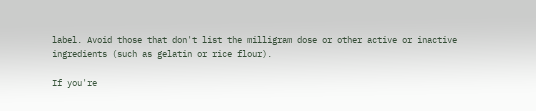label. Avoid those that don't list the milligram dose or other active or inactive ingredients (such as gelatin or rice flour).

If you're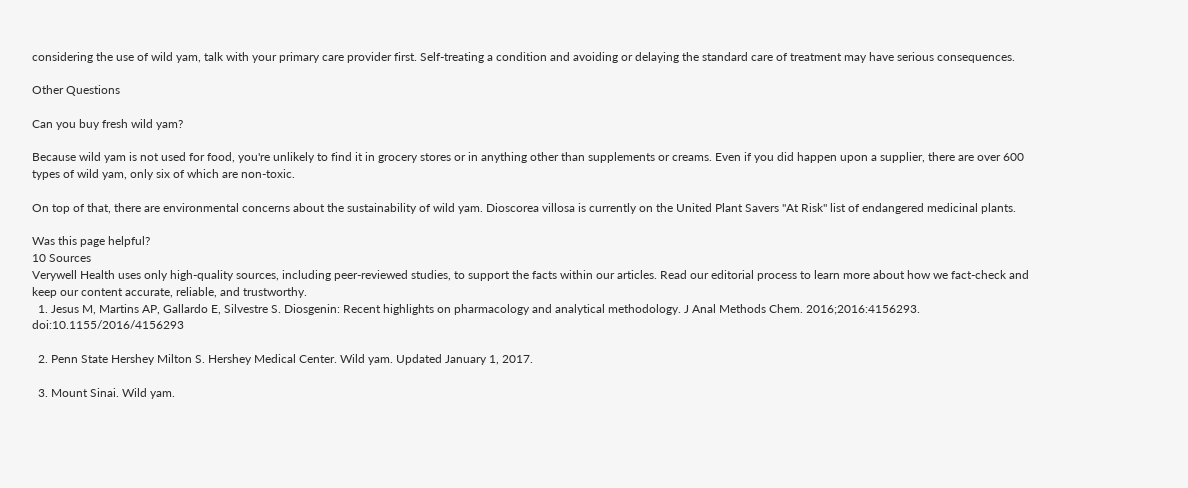considering the use of wild yam, talk with your primary care provider first. Self-treating a condition and avoiding or delaying the standard care of treatment may have serious consequences.

Other Questions

Can you buy fresh wild yam?

Because wild yam is not used for food, you're unlikely to find it in grocery stores or in anything other than supplements or creams. Even if you did happen upon a supplier, there are over 600 types of wild yam, only six of which are non-toxic.

On top of that, there are environmental concerns about the sustainability of wild yam. Dioscorea villosa is currently on the United Plant Savers "At Risk" list of endangered medicinal plants.

Was this page helpful?
10 Sources
Verywell Health uses only high-quality sources, including peer-reviewed studies, to support the facts within our articles. Read our editorial process to learn more about how we fact-check and keep our content accurate, reliable, and trustworthy.
  1. Jesus M, Martins AP, Gallardo E, Silvestre S. Diosgenin: Recent highlights on pharmacology and analytical methodology. J Anal Methods Chem. 2016;2016:4156293. doi:10.1155/2016/4156293

  2. Penn State Hershey Milton S. Hershey Medical Center. Wild yam. Updated January 1, 2017.

  3. Mount Sinai. Wild yam.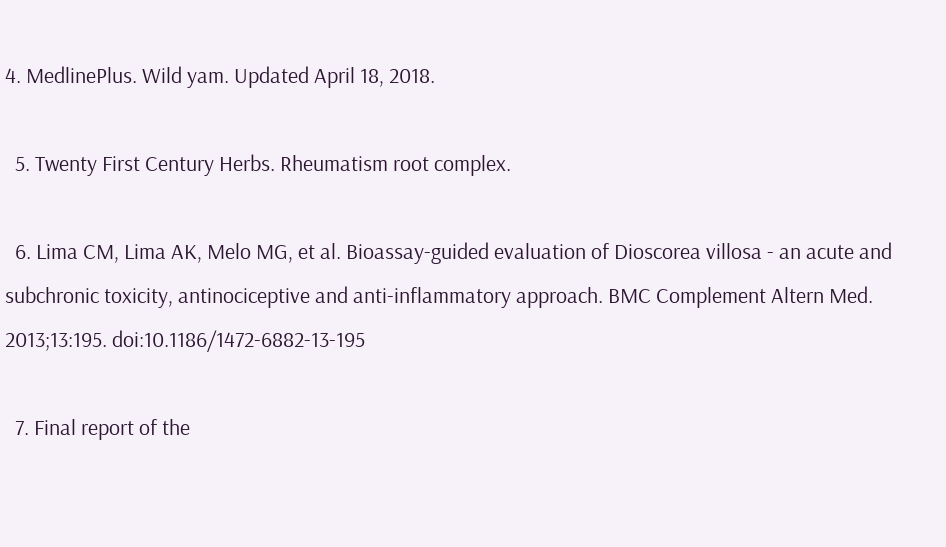4. MedlinePlus. Wild yam. Updated April 18, 2018.

  5. Twenty First Century Herbs. Rheumatism root complex.

  6. Lima CM, Lima AK, Melo MG, et al. Bioassay-guided evaluation of Dioscorea villosa - an acute and subchronic toxicity, antinociceptive and anti-inflammatory approach. BMC Complement Altern Med. 2013;13:195. doi:10.1186/1472-6882-13-195

  7. Final report of the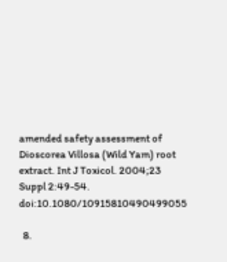amended safety assessment of Dioscorea Villosa (Wild Yam) root extract. Int J Toxicol. 2004;23 Suppl 2:49-54. doi:10.1080/10915810490499055

  8.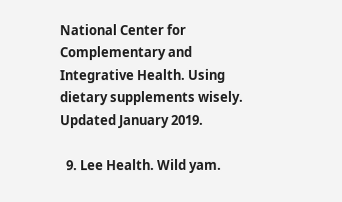National Center for Complementary and Integrative Health. Using dietary supplements wisely. Updated January 2019.

  9. Lee Health. Wild yam.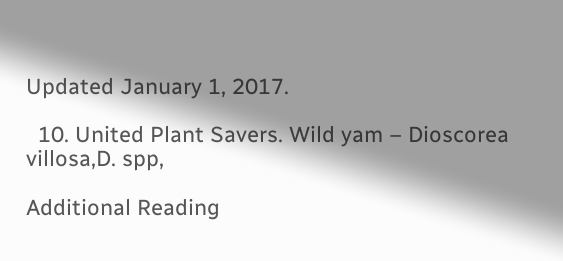Updated January 1, 2017.

  10. United Plant Savers. Wild yam – Dioscorea villosa,D. spp,

Additional Reading